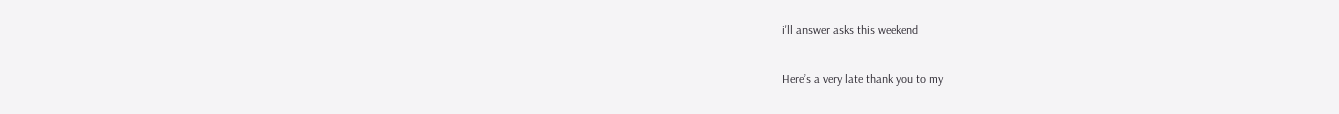i'll answer asks this weekend

Here’s a very late thank you to my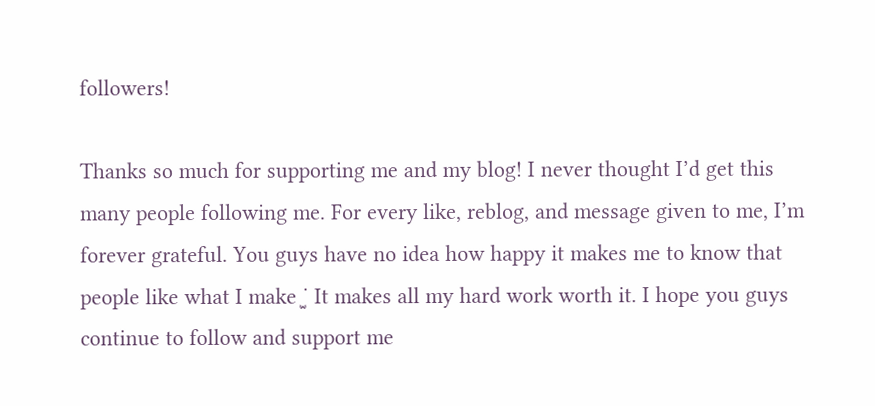followers!

Thanks so much for supporting me and my blog! I never thought I’d get this many people following me. For every like, reblog, and message given to me, I’m forever grateful. You guys have no idea how happy it makes me to know that people like what I make ˙̫̮ It makes all my hard work worth it. I hope you guys continue to follow and support me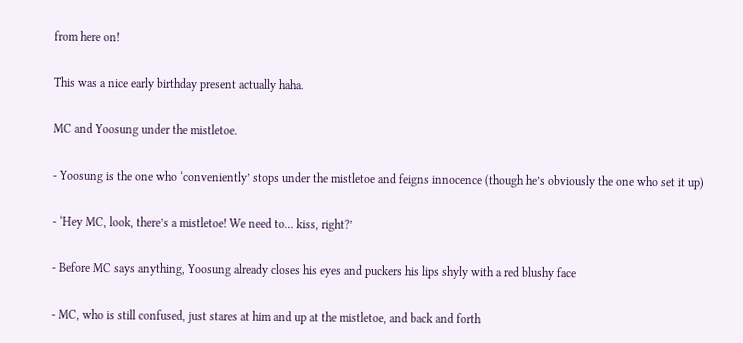from here on!

This was a nice early birthday present actually haha.

MC and Yoosung under the mistletoe.

- Yoosung is the one who ‘conveniently’ stops under the mistletoe and feigns innocence (though he’s obviously the one who set it up)

- ‘Hey MC, look, there’s a mistletoe! We need to… kiss, right?’

- Before MC says anything, Yoosung already closes his eyes and puckers his lips shyly with a red blushy face

- MC, who is still confused, just stares at him and up at the mistletoe, and back and forth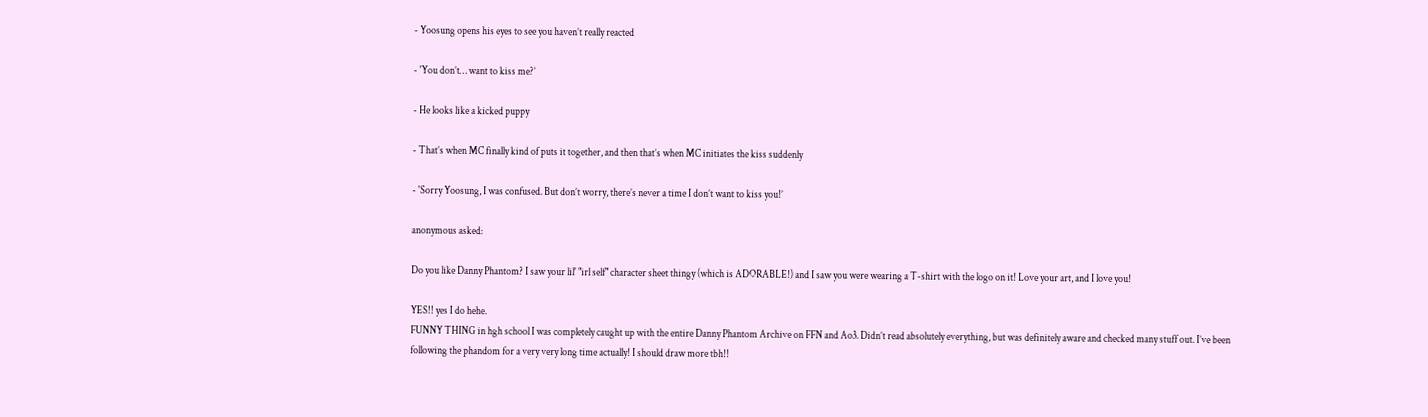- Yoosung opens his eyes to see you haven’t really reacted

- 'You don’t… want to kiss me?’

- He looks like a kicked puppy

- That’s when MC finally kind of puts it together, and then that’s when MC initiates the kiss suddenly

- 'Sorry Yoosung, I was confused. But don’t worry, there’s never a time I don’t want to kiss you!’

anonymous asked:

Do you like Danny Phantom? I saw your lil' "irl self" character sheet thingy (which is ADORABLE!) and I saw you were wearing a T-shirt with the logo on it! Love your art, and I love you!

YES!! yes I do hehe.
FUNNY THING in hgh school I was completely caught up with the entire Danny Phantom Archive on FFN and Ao3. Didn’t read absolutely everything, but was definitely aware and checked many stuff out. I’ve been following the phandom for a very very long time actually! I should draw more tbh!!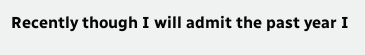Recently though I will admit the past year I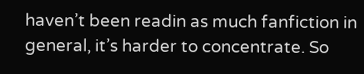haven’t been readin as much fanfiction in general, it’s harder to concentrate. So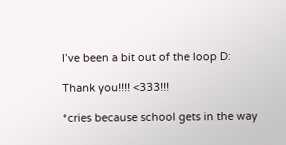I’ve been a bit out of the loop D:

Thank you!!!! <333!!!

*cries because school gets in the way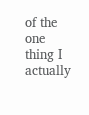of the one thing I actually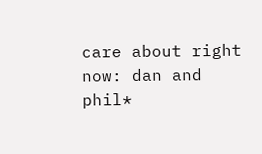care about right now: dan and phil*